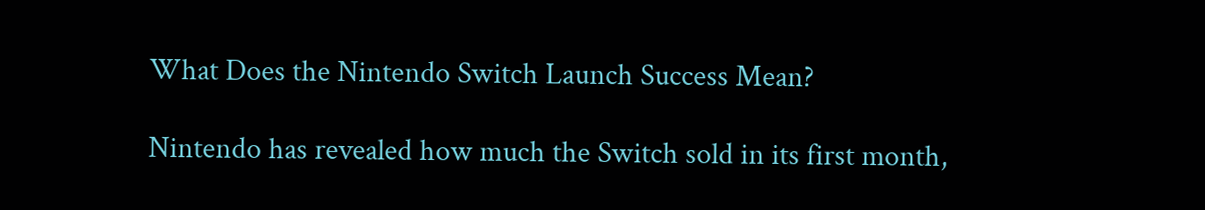What Does the Nintendo Switch Launch Success Mean?

Nintendo has revealed how much the Switch sold in its first month,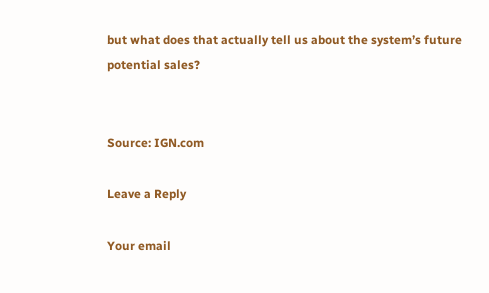but what does that actually tell us about the system’s future potential sales?


Source: IGN.com

Leave a Reply

Your email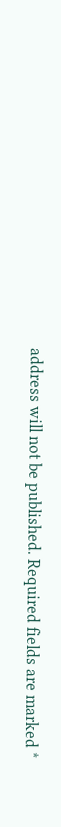address will not be published. Required fields are marked *